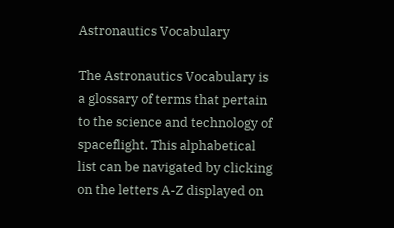Astronautics Vocabulary

The Astronautics Vocabulary is a glossary of terms that pertain to the science and technology of spaceflight. This alphabetical list can be navigated by clicking on the letters A-Z displayed on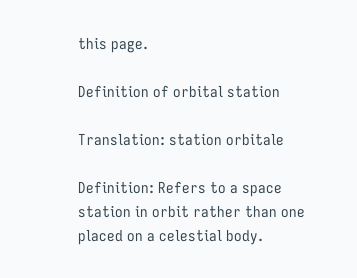this page.

Definition of orbital station

Translation: station orbitale

Definition: Refers to a space station in orbit rather than one placed on a celestial body.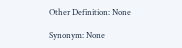Other Definition: None

Synonym: None